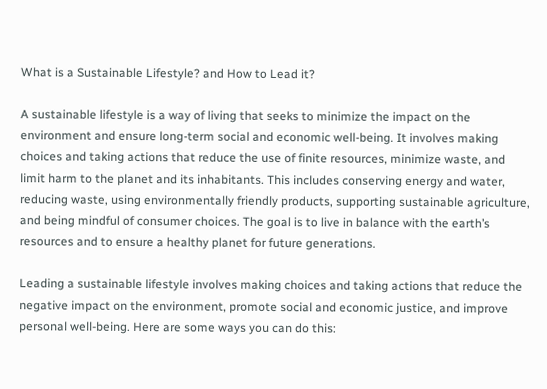What is a Sustainable Lifestyle? and How to Lead it?

A sustainable lifestyle is a way of living that seeks to minimize the impact on the environment and ensure long-term social and economic well-being. It involves making choices and taking actions that reduce the use of finite resources, minimize waste, and limit harm to the planet and its inhabitants. This includes conserving energy and water, reducing waste, using environmentally friendly products, supporting sustainable agriculture, and being mindful of consumer choices. The goal is to live in balance with the earth’s resources and to ensure a healthy planet for future generations.

Leading a sustainable lifestyle involves making choices and taking actions that reduce the negative impact on the environment, promote social and economic justice, and improve personal well-being. Here are some ways you can do this: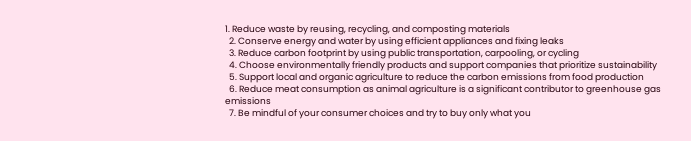1. Reduce waste by reusing, recycling, and composting materials
  2. Conserve energy and water by using efficient appliances and fixing leaks
  3. Reduce carbon footprint by using public transportation, carpooling, or cycling
  4. Choose environmentally friendly products and support companies that prioritize sustainability
  5. Support local and organic agriculture to reduce the carbon emissions from food production
  6. Reduce meat consumption as animal agriculture is a significant contributor to greenhouse gas emissions
  7. Be mindful of your consumer choices and try to buy only what you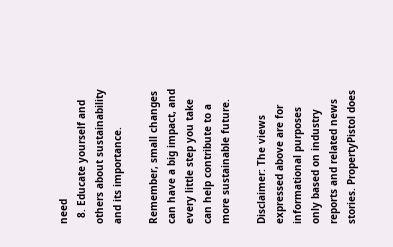need
  8. Educate yourself and others about sustainability and its importance.

Remember, small changes can have a big impact, and every little step you take can help contribute to a more sustainable future.

Disclaimer: The views expressed above are for informational purposes only based on industry reports and related news stories. PropertyPistol does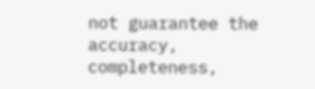not guarantee the accuracy, completeness,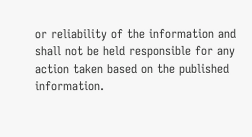or reliability of the information and shall not be held responsible for any action taken based on the published information.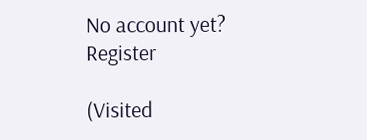No account yet? Register

(Visited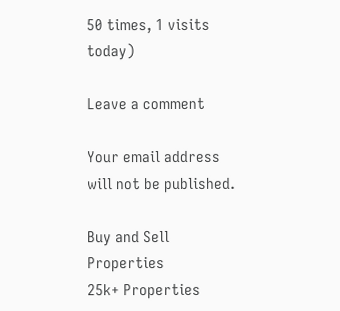50 times, 1 visits today)

Leave a comment

Your email address will not be published.

Buy and Sell Properties
25k+ Properties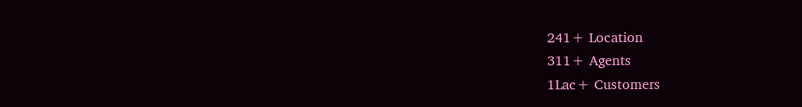241+ Location
311+ Agents
1Lac+ Customers